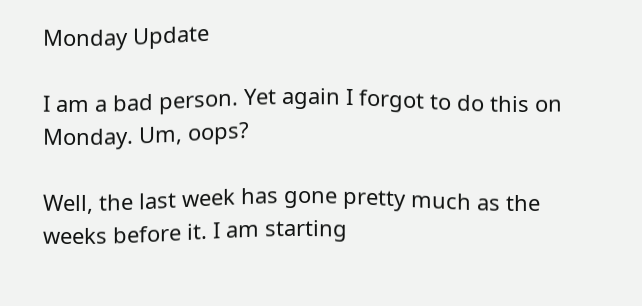Monday Update

I am a bad person. Yet again I forgot to do this on Monday. Um, oops?

Well, the last week has gone pretty much as the weeks before it. I am starting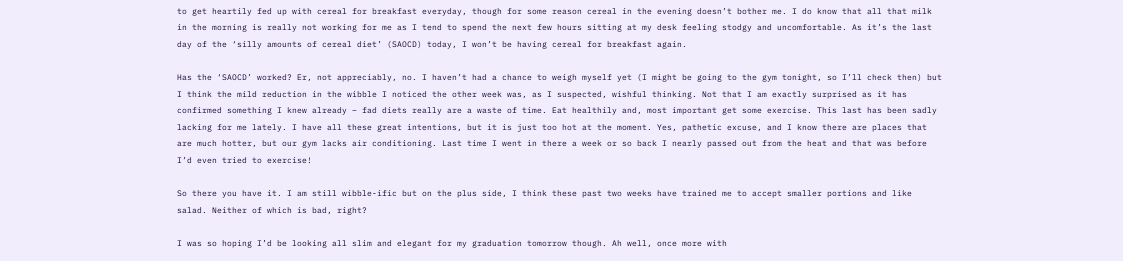to get heartily fed up with cereal for breakfast everyday, though for some reason cereal in the evening doesn’t bother me. I do know that all that milk in the morning is really not working for me as I tend to spend the next few hours sitting at my desk feeling stodgy and uncomfortable. As it’s the last day of the ‘silly amounts of cereal diet’ (SAOCD) today, I won’t be having cereal for breakfast again.

Has the ‘SAOCD’ worked? Er, not appreciably, no. I haven’t had a chance to weigh myself yet (I might be going to the gym tonight, so I’ll check then) but I think the mild reduction in the wibble I noticed the other week was, as I suspected, wishful thinking. Not that I am exactly surprised as it has confirmed something I knew already – fad diets really are a waste of time. Eat healthily and, most important get some exercise. This last has been sadly lacking for me lately. I have all these great intentions, but it is just too hot at the moment. Yes, pathetic excuse, and I know there are places that are much hotter, but our gym lacks air conditioning. Last time I went in there a week or so back I nearly passed out from the heat and that was before I’d even tried to exercise!

So there you have it. I am still wibble-ific but on the plus side, I think these past two weeks have trained me to accept smaller portions and like salad. Neither of which is bad, right?

I was so hoping I’d be looking all slim and elegant for my graduation tomorrow though. Ah well, once more with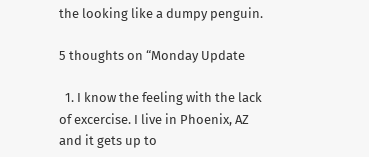the looking like a dumpy penguin.

5 thoughts on “Monday Update

  1. I know the feeling with the lack of excercise. I live in Phoenix, AZ and it gets up to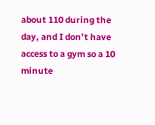about 110 during the day, and I don’t have access to a gym so a 10 minute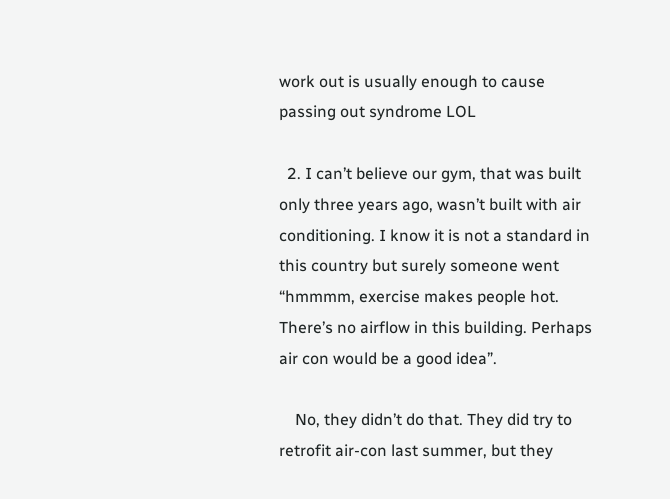work out is usually enough to cause passing out syndrome LOL

  2. I can’t believe our gym, that was built only three years ago, wasn’t built with air conditioning. I know it is not a standard in this country but surely someone went “hmmmm, exercise makes people hot. There’s no airflow in this building. Perhaps air con would be a good idea”.

    No, they didn’t do that. They did try to retrofit air-con last summer, but they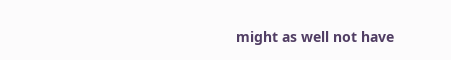might as well not have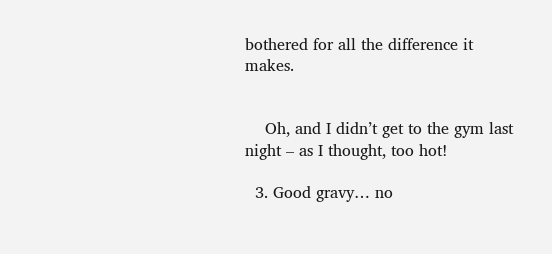bothered for all the difference it makes.


    Oh, and I didn’t get to the gym last night – as I thought, too hot!

  3. Good gravy… no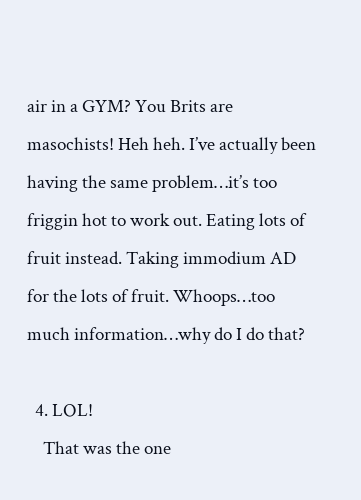air in a GYM? You Brits are masochists! Heh heh. I’ve actually been having the same problem…it’s too friggin hot to work out. Eating lots of fruit instead. Taking immodium AD for the lots of fruit. Whoops…too much information…why do I do that?

  4. LOL!
    That was the one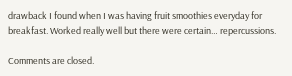drawback I found when I was having fruit smoothies everyday for breakfast. Worked really well but there were certain… repercussions.

Comments are closed.